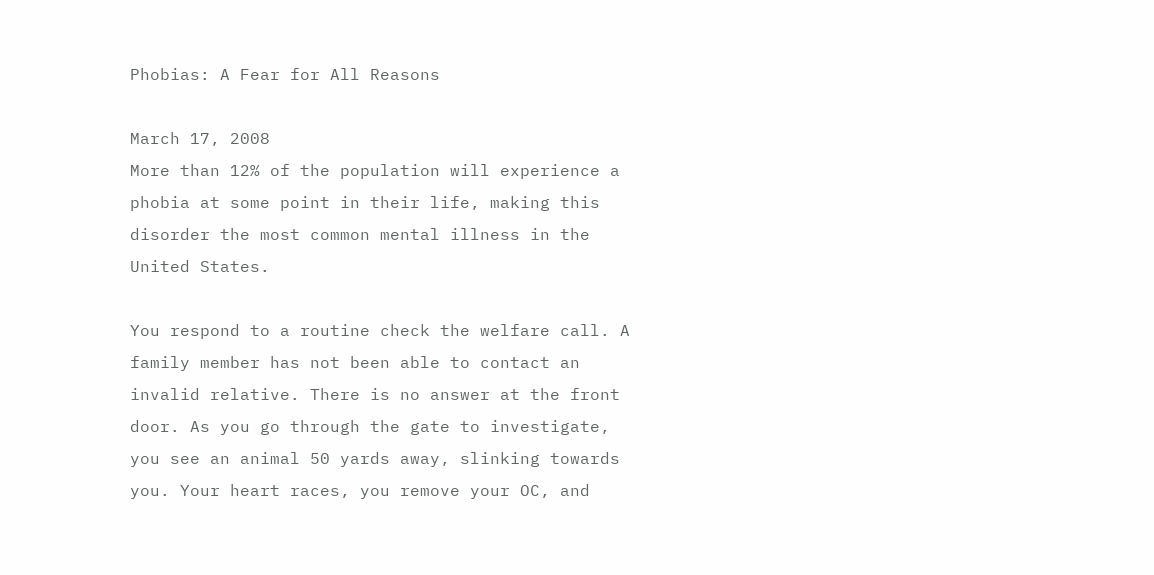Phobias: A Fear for All Reasons

March 17, 2008
More than 12% of the population will experience a phobia at some point in their life, making this disorder the most common mental illness in the United States.

You respond to a routine check the welfare call. A family member has not been able to contact an invalid relative. There is no answer at the front door. As you go through the gate to investigate, you see an animal 50 yards away, slinking towards you. Your heart races, you remove your OC, and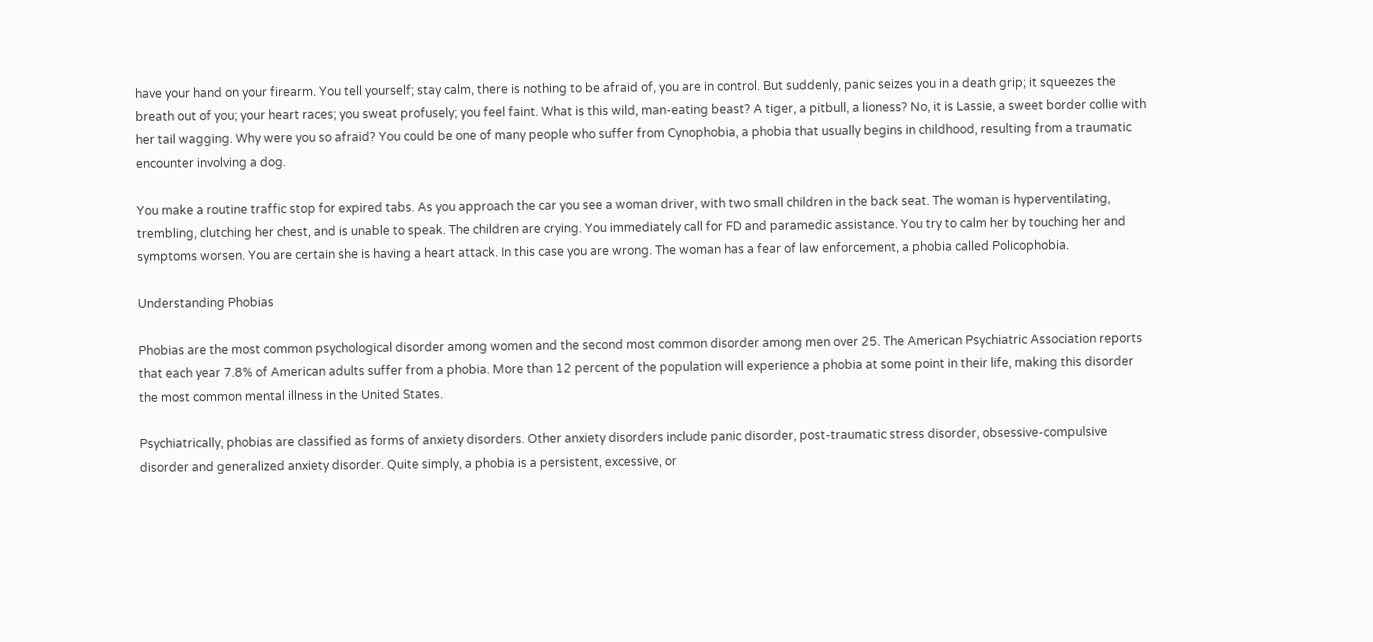have your hand on your firearm. You tell yourself; stay calm, there is nothing to be afraid of, you are in control. But suddenly, panic seizes you in a death grip; it squeezes the breath out of you; your heart races; you sweat profusely; you feel faint. What is this wild, man-eating beast? A tiger, a pitbull, a lioness? No, it is Lassie, a sweet border collie with her tail wagging. Why were you so afraid? You could be one of many people who suffer from Cynophobia, a phobia that usually begins in childhood, resulting from a traumatic encounter involving a dog.

You make a routine traffic stop for expired tabs. As you approach the car you see a woman driver, with two small children in the back seat. The woman is hyperventilating, trembling, clutching her chest, and is unable to speak. The children are crying. You immediately call for FD and paramedic assistance. You try to calm her by touching her and symptoms worsen. You are certain she is having a heart attack. In this case you are wrong. The woman has a fear of law enforcement, a phobia called Policophobia.

Understanding Phobias

Phobias are the most common psychological disorder among women and the second most common disorder among men over 25. The American Psychiatric Association reports that each year 7.8% of American adults suffer from a phobia. More than 12 percent of the population will experience a phobia at some point in their life, making this disorder the most common mental illness in the United States.

Psychiatrically, phobias are classified as forms of anxiety disorders. Other anxiety disorders include panic disorder, post-traumatic stress disorder, obsessive-compulsive disorder and generalized anxiety disorder. Quite simply, a phobia is a persistent, excessive, or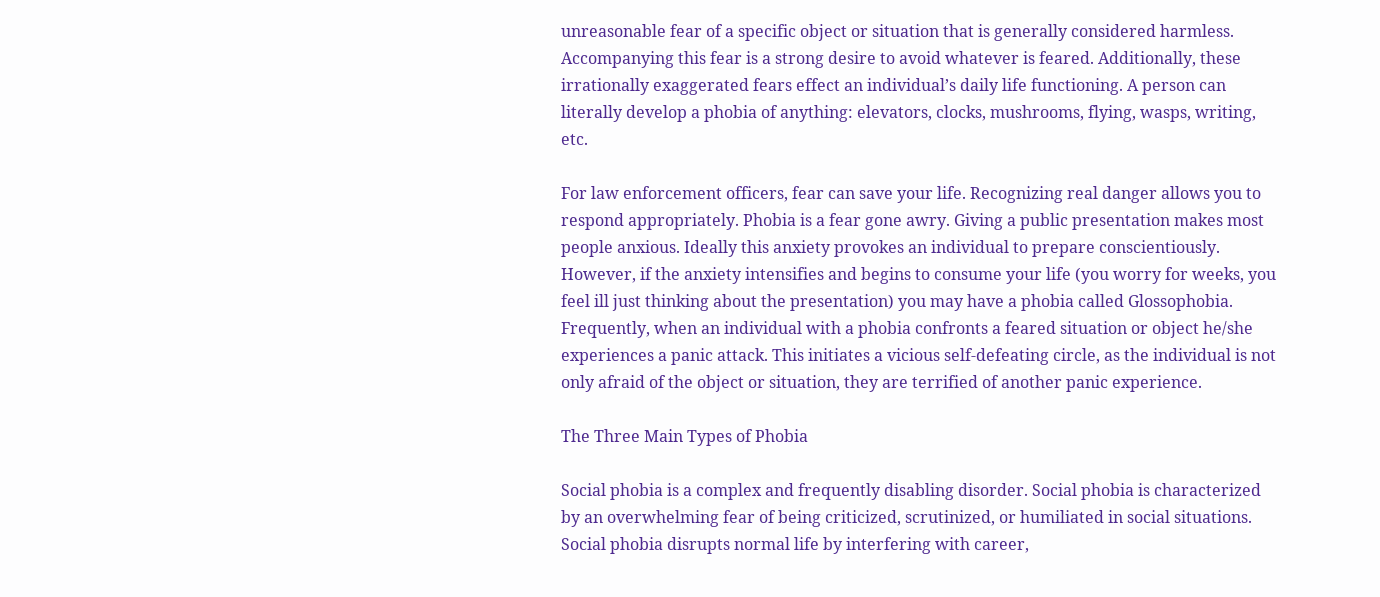unreasonable fear of a specific object or situation that is generally considered harmless. Accompanying this fear is a strong desire to avoid whatever is feared. Additionally, these irrationally exaggerated fears effect an individual’s daily life functioning. A person can literally develop a phobia of anything: elevators, clocks, mushrooms, flying, wasps, writing, etc.

For law enforcement officers, fear can save your life. Recognizing real danger allows you to respond appropriately. Phobia is a fear gone awry. Giving a public presentation makes most people anxious. Ideally this anxiety provokes an individual to prepare conscientiously. However, if the anxiety intensifies and begins to consume your life (you worry for weeks, you feel ill just thinking about the presentation) you may have a phobia called Glossophobia. Frequently, when an individual with a phobia confronts a feared situation or object he/she experiences a panic attack. This initiates a vicious self-defeating circle, as the individual is not only afraid of the object or situation, they are terrified of another panic experience.

The Three Main Types of Phobia

Social phobia is a complex and frequently disabling disorder. Social phobia is characterized by an overwhelming fear of being criticized, scrutinized, or humiliated in social situations. Social phobia disrupts normal life by interfering with career,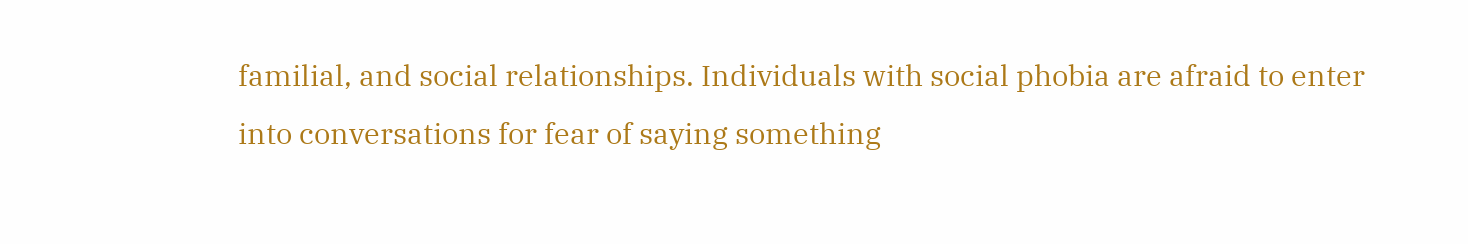familial, and social relationships. Individuals with social phobia are afraid to enter into conversations for fear of saying something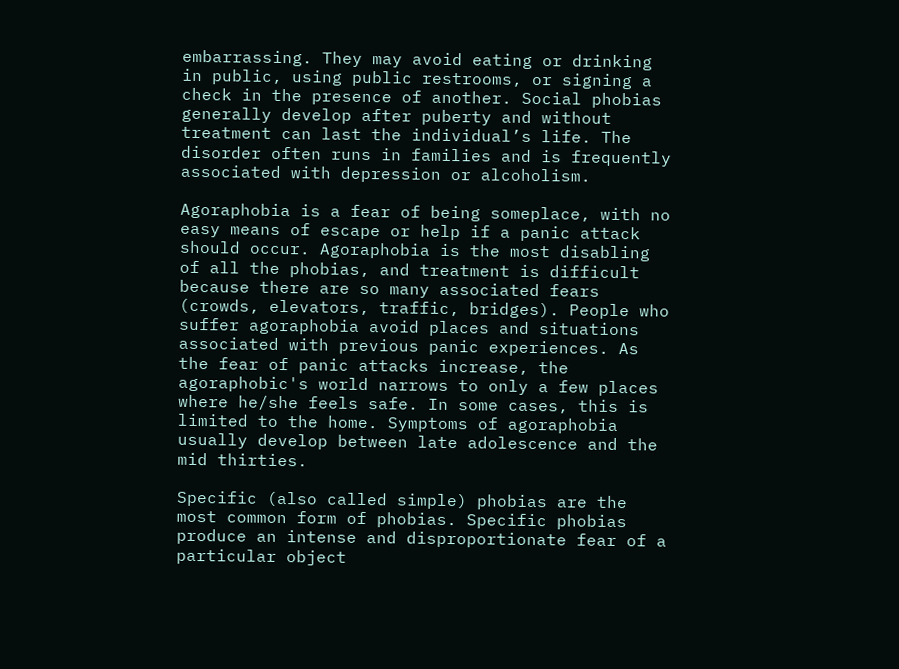embarrassing. They may avoid eating or drinking in public, using public restrooms, or signing a check in the presence of another. Social phobias generally develop after puberty and without treatment can last the individual’s life. The disorder often runs in families and is frequently associated with depression or alcoholism.

Agoraphobia is a fear of being someplace, with no easy means of escape or help if a panic attack should occur. Agoraphobia is the most disabling of all the phobias, and treatment is difficult because there are so many associated fears (crowds, elevators, traffic, bridges). People who suffer agoraphobia avoid places and situations associated with previous panic experiences. As the fear of panic attacks increase, the agoraphobic's world narrows to only a few places where he/she feels safe. In some cases, this is limited to the home. Symptoms of agoraphobia usually develop between late adolescence and the mid thirties.

Specific (also called simple) phobias are the most common form of phobias. Specific phobias produce an intense and disproportionate fear of a particular object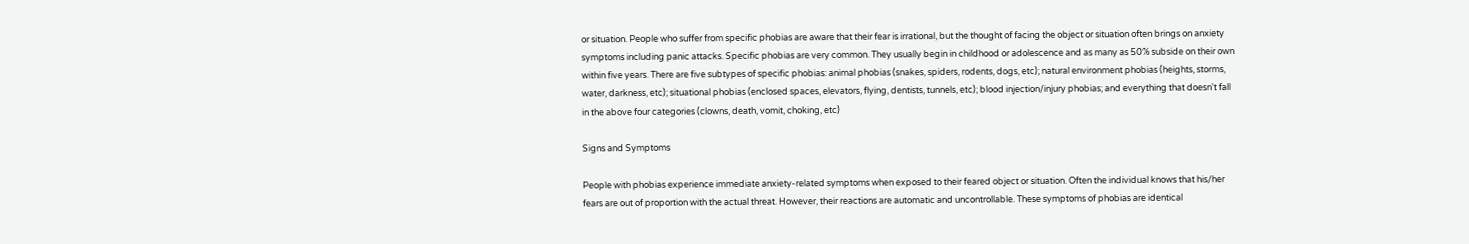or situation. People who suffer from specific phobias are aware that their fear is irrational, but the thought of facing the object or situation often brings on anxiety symptoms including panic attacks. Specific phobias are very common. They usually begin in childhood or adolescence and as many as 50% subside on their own within five years. There are five subtypes of specific phobias: animal phobias (snakes, spiders, rodents, dogs, etc); natural environment phobias (heights, storms, water, darkness, etc); situational phobias (enclosed spaces, elevators, flying, dentists, tunnels, etc); blood injection/injury phobias; and everything that doesn't fall in the above four categories (clowns, death, vomit, choking, etc)

Signs and Symptoms

People with phobias experience immediate anxiety-related symptoms when exposed to their feared object or situation. Often the individual knows that his/her fears are out of proportion with the actual threat. However, their reactions are automatic and uncontrollable. These symptoms of phobias are identical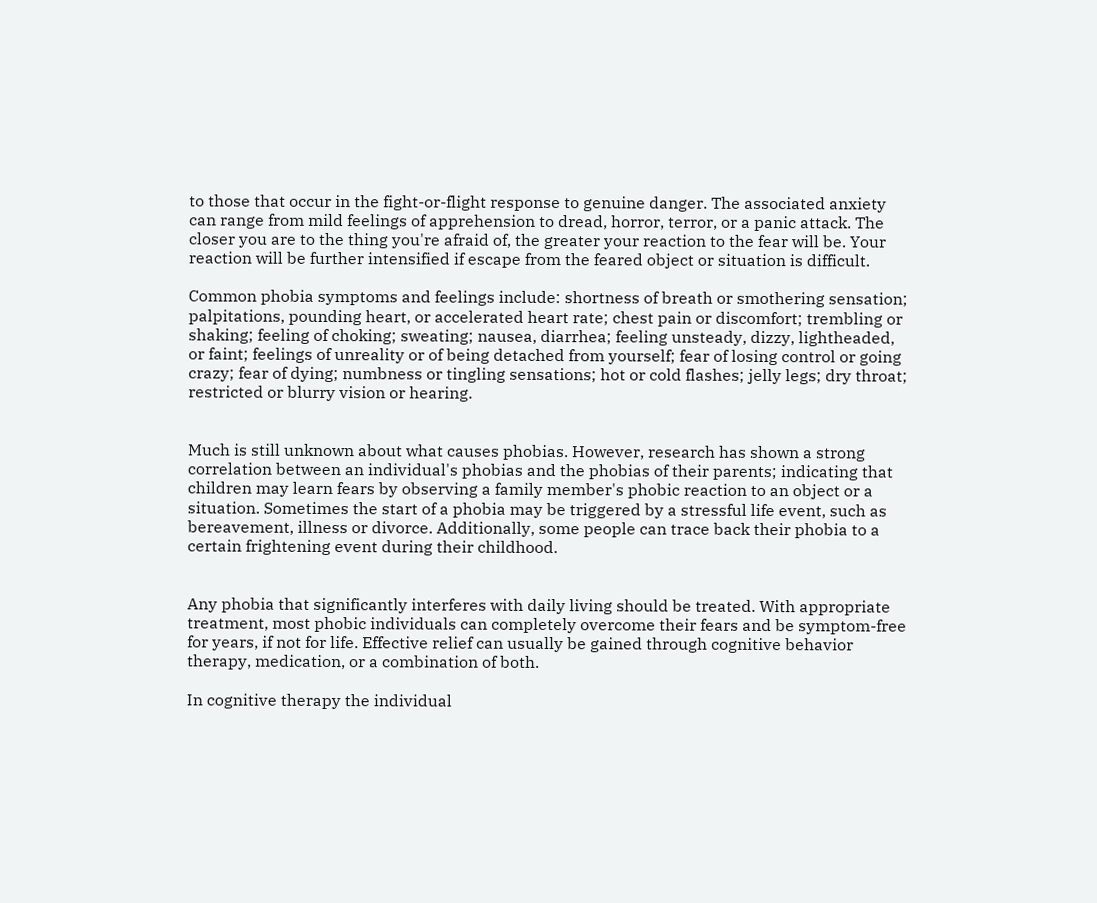to those that occur in the fight-or-flight response to genuine danger. The associated anxiety can range from mild feelings of apprehension to dread, horror, terror, or a panic attack. The closer you are to the thing you're afraid of, the greater your reaction to the fear will be. Your reaction will be further intensified if escape from the feared object or situation is difficult.

Common phobia symptoms and feelings include: shortness of breath or smothering sensation; palpitations, pounding heart, or accelerated heart rate; chest pain or discomfort; trembling or shaking; feeling of choking; sweating; nausea, diarrhea; feeling unsteady, dizzy, lightheaded, or faint; feelings of unreality or of being detached from yourself; fear of losing control or going crazy; fear of dying; numbness or tingling sensations; hot or cold flashes; jelly legs; dry throat; restricted or blurry vision or hearing.


Much is still unknown about what causes phobias. However, research has shown a strong correlation between an individual's phobias and the phobias of their parents; indicating that children may learn fears by observing a family member's phobic reaction to an object or a situation. Sometimes the start of a phobia may be triggered by a stressful life event, such as bereavement, illness or divorce. Additionally, some people can trace back their phobia to a certain frightening event during their childhood.


Any phobia that significantly interferes with daily living should be treated. With appropriate treatment, most phobic individuals can completely overcome their fears and be symptom-free for years, if not for life. Effective relief can usually be gained through cognitive behavior therapy, medication, or a combination of both.

In cognitive therapy the individual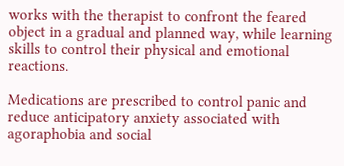works with the therapist to confront the feared object in a gradual and planned way, while learning skills to control their physical and emotional reactions.

Medications are prescribed to control panic and reduce anticipatory anxiety associated with agoraphobia and social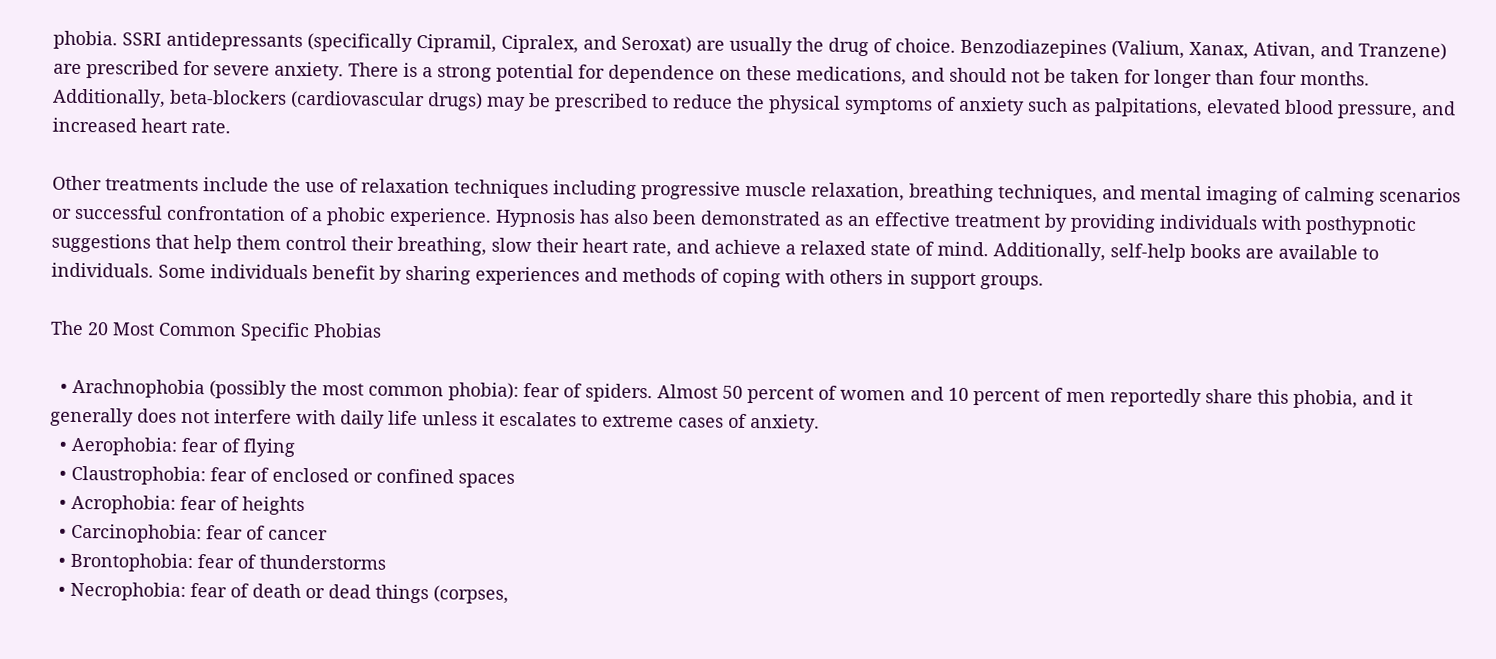phobia. SSRI antidepressants (specifically Cipramil, Cipralex, and Seroxat) are usually the drug of choice. Benzodiazepines (Valium, Xanax, Ativan, and Tranzene) are prescribed for severe anxiety. There is a strong potential for dependence on these medications, and should not be taken for longer than four months. Additionally, beta-blockers (cardiovascular drugs) may be prescribed to reduce the physical symptoms of anxiety such as palpitations, elevated blood pressure, and increased heart rate.

Other treatments include the use of relaxation techniques including progressive muscle relaxation, breathing techniques, and mental imaging of calming scenarios or successful confrontation of a phobic experience. Hypnosis has also been demonstrated as an effective treatment by providing individuals with posthypnotic suggestions that help them control their breathing, slow their heart rate, and achieve a relaxed state of mind. Additionally, self-help books are available to individuals. Some individuals benefit by sharing experiences and methods of coping with others in support groups.

The 20 Most Common Specific Phobias

  • Arachnophobia (possibly the most common phobia): fear of spiders. Almost 50 percent of women and 10 percent of men reportedly share this phobia, and it generally does not interfere with daily life unless it escalates to extreme cases of anxiety.
  • Aerophobia: fear of flying
  • Claustrophobia: fear of enclosed or confined spaces
  • Acrophobia: fear of heights
  • Carcinophobia: fear of cancer
  • Brontophobia: fear of thunderstorms
  • Necrophobia: fear of death or dead things (corpses,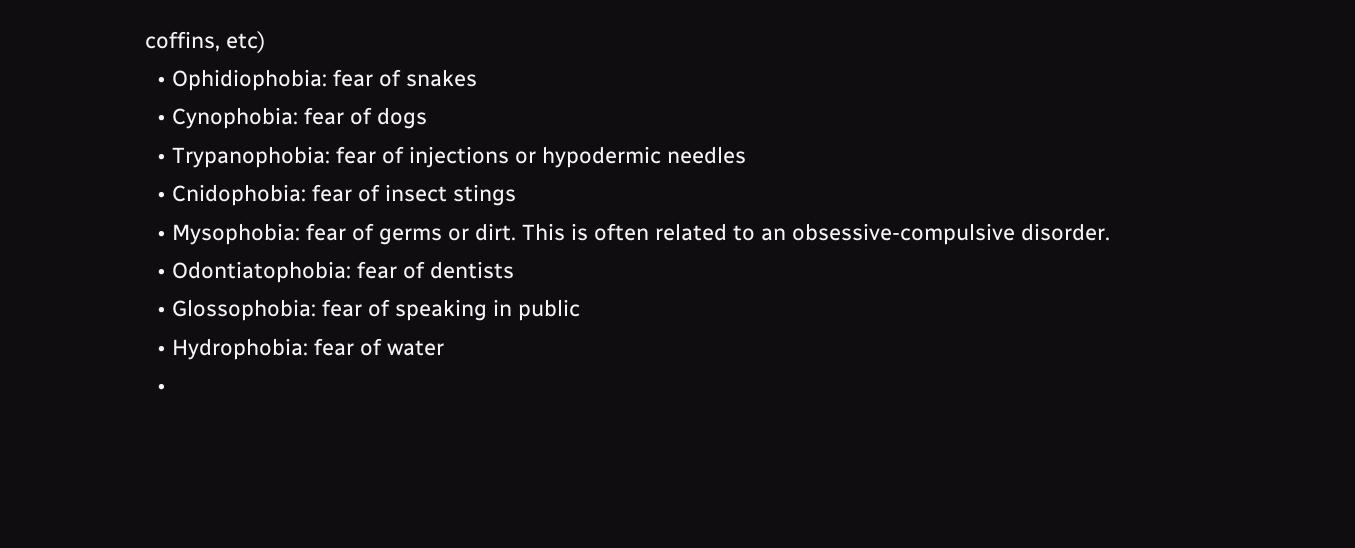coffins, etc)
  • Ophidiophobia: fear of snakes
  • Cynophobia: fear of dogs
  • Trypanophobia: fear of injections or hypodermic needles
  • Cnidophobia: fear of insect stings
  • Mysophobia: fear of germs or dirt. This is often related to an obsessive-compulsive disorder.
  • Odontiatophobia: fear of dentists
  • Glossophobia: fear of speaking in public
  • Hydrophobia: fear of water
  •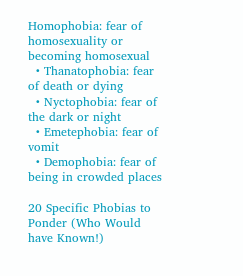Homophobia: fear of homosexuality or becoming homosexual
  • Thanatophobia: fear of death or dying
  • Nyctophobia: fear of the dark or night
  • Emetephobia: fear of vomit
  • Demophobia: fear of being in crowded places

20 Specific Phobias to Ponder (Who Would have Known!)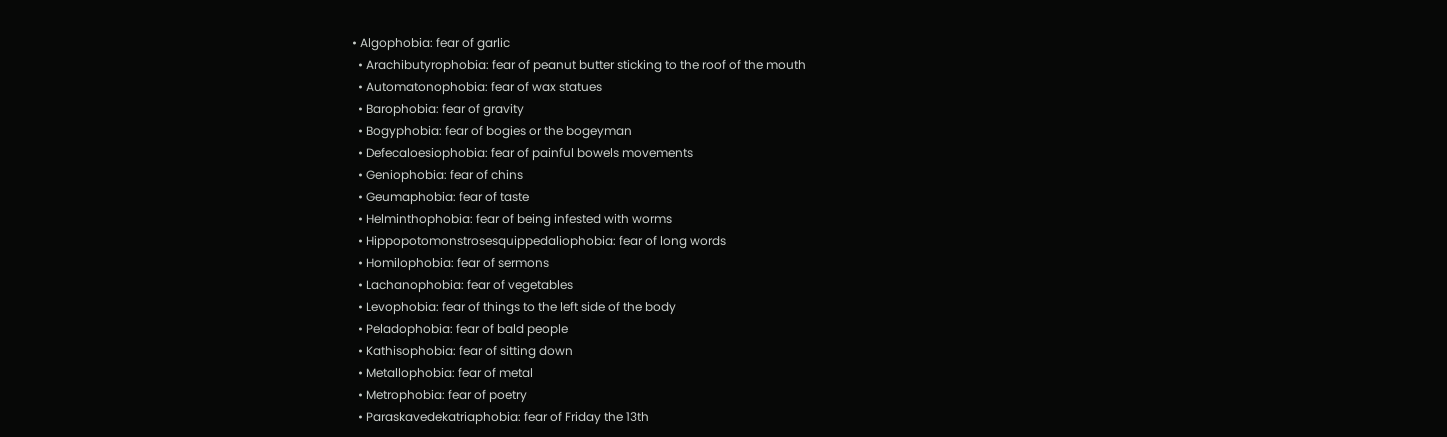• Algophobia: fear of garlic
  • Arachibutyrophobia: fear of peanut butter sticking to the roof of the mouth
  • Automatonophobia: fear of wax statues
  • Barophobia: fear of gravity
  • Bogyphobia: fear of bogies or the bogeyman
  • Defecaloesiophobia: fear of painful bowels movements
  • Geniophobia: fear of chins
  • Geumaphobia: fear of taste
  • Helminthophobia: fear of being infested with worms
  • Hippopotomonstrosesquippedaliophobia: fear of long words
  • Homilophobia: fear of sermons
  • Lachanophobia: fear of vegetables
  • Levophobia: fear of things to the left side of the body
  • Peladophobia: fear of bald people
  • Kathisophobia: fear of sitting down
  • Metallophobia: fear of metal
  • Metrophobia: fear of poetry
  • Paraskavedekatriaphobia: fear of Friday the 13th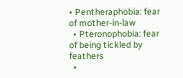• Pentheraphobia: fear of mother-in-law
  • Pteronophobia: fear of being tickled by feathers
  •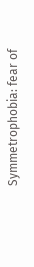Symmetrophobia: fear of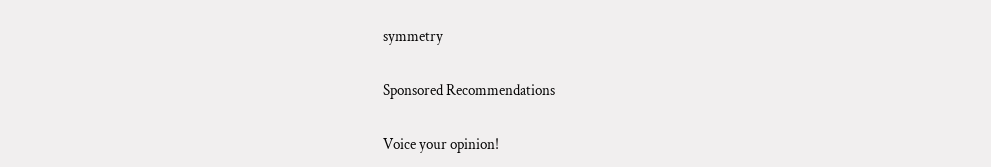symmetry

Sponsored Recommendations

Voice your opinion!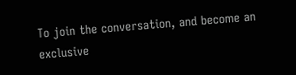To join the conversation, and become an exclusive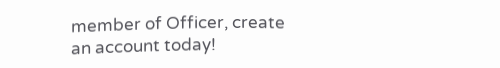member of Officer, create an account today!